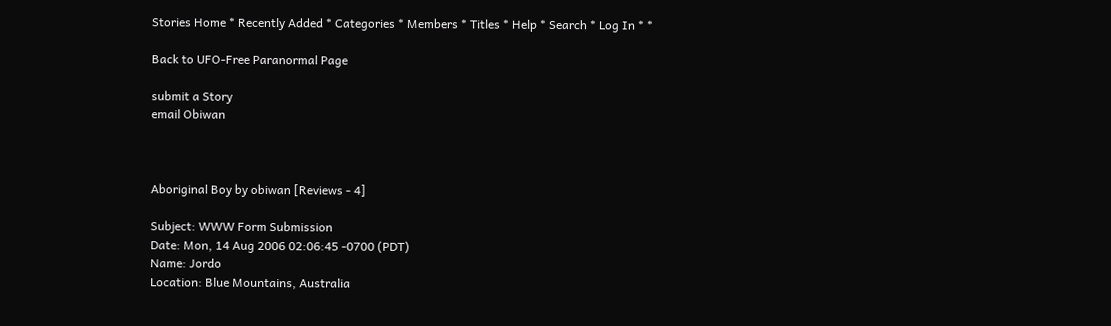Stories Home * Recently Added * Categories * Members * Titles * Help * Search * Log In * *

Back to UFO-Free Paranormal Page

submit a Story
email Obiwan



Aboriginal Boy by obiwan [Reviews - 4]

Subject: WWW Form Submission
Date: Mon, 14 Aug 2006 02:06:45 -0700 (PDT)
Name: Jordo
Location: Blue Mountains, Australia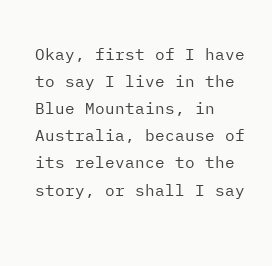Okay, first of I have to say I live in the Blue Mountains, in Australia, because of its relevance to the story, or shall I say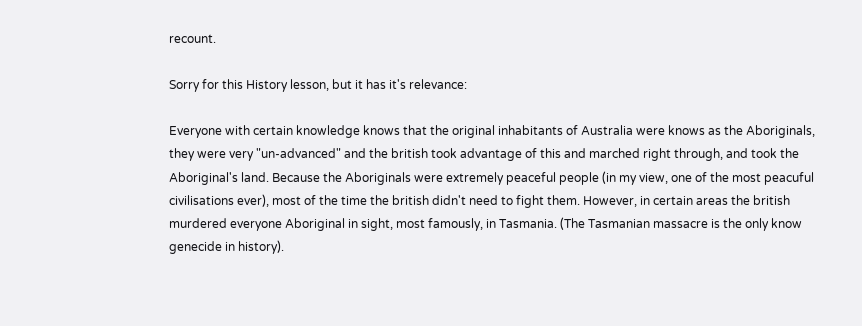recount.

Sorry for this History lesson, but it has it's relevance:

Everyone with certain knowledge knows that the original inhabitants of Australia were knows as the Aboriginals, they were very "un-advanced" and the british took advantage of this and marched right through, and took the Aboriginal's land. Because the Aboriginals were extremely peaceful people (in my view, one of the most peacuful civilisations ever), most of the time the british didn't need to fight them. However, in certain areas the british murdered everyone Aboriginal in sight, most famously, in Tasmania. (The Tasmanian massacre is the only know genecide in history).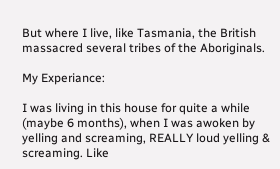But where I live, like Tasmania, the British massacred several tribes of the Aboriginals.

My Experiance:

I was living in this house for quite a while (maybe 6 months), when I was awoken by yelling and screaming, REALLY loud yelling & screaming. Like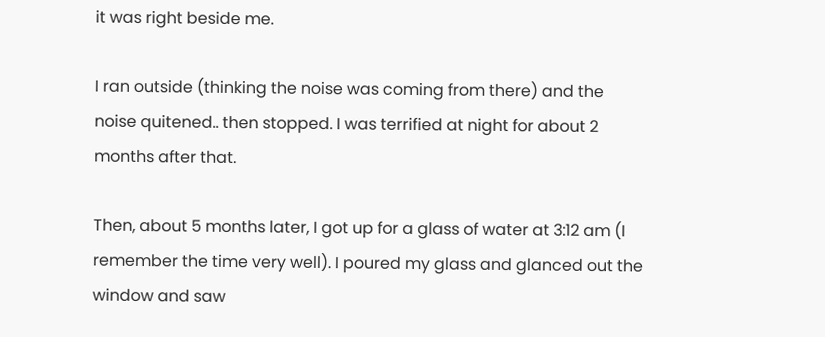it was right beside me.

I ran outside (thinking the noise was coming from there) and the noise quitened.. then stopped. I was terrified at night for about 2 months after that.

Then, about 5 months later, I got up for a glass of water at 3:12 am (I remember the time very well). I poured my glass and glanced out the window and saw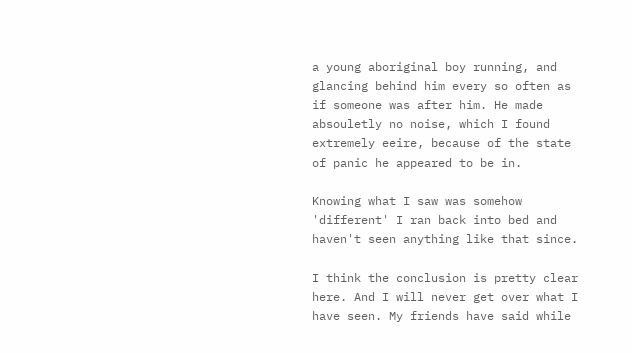a young aboriginal boy running, and glancing behind him every so often as if someone was after him. He made absouletly no noise, which I found extremely eeire, because of the state of panic he appeared to be in.

Knowing what I saw was somehow 'different' I ran back into bed and haven't seen anything like that since.

I think the conclusion is pretty clear here. And I will never get over what I have seen. My friends have said while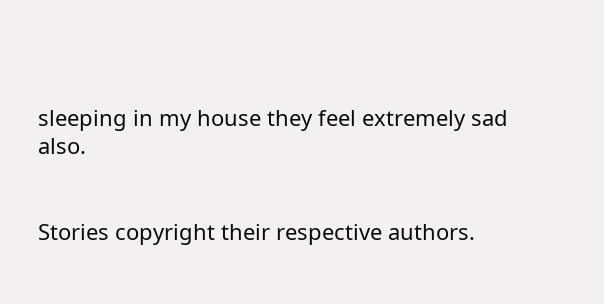sleeping in my house they feel extremely sad also.


Stories copyright their respective authors.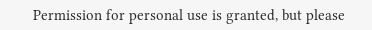Permission for personal use is granted, but please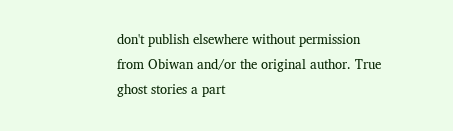don't publish elsewhere without permission from Obiwan and/or the original author. True ghost stories a part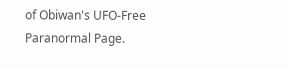of Obiwan's UFO-Free Paranormal Page.